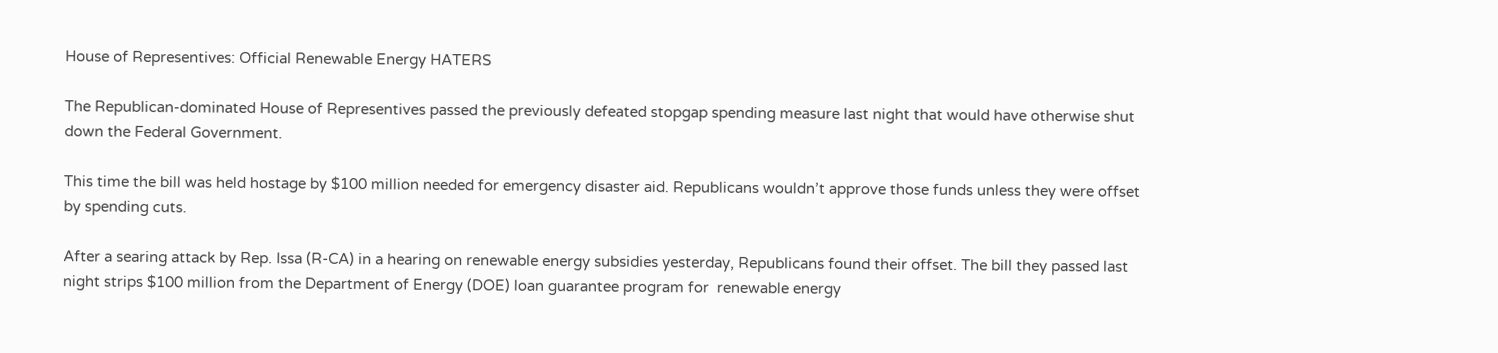House of Representives: Official Renewable Energy HATERS

The Republican-dominated House of Representives passed the previously defeated stopgap spending measure last night that would have otherwise shut down the Federal Government.

This time the bill was held hostage by $100 million needed for emergency disaster aid. Republicans wouldn’t approve those funds unless they were offset by spending cuts.

After a searing attack by Rep. Issa (R-CA) in a hearing on renewable energy subsidies yesterday, Republicans found their offset. The bill they passed last night strips $100 million from the Department of Energy (DOE) loan guarantee program for  renewable energy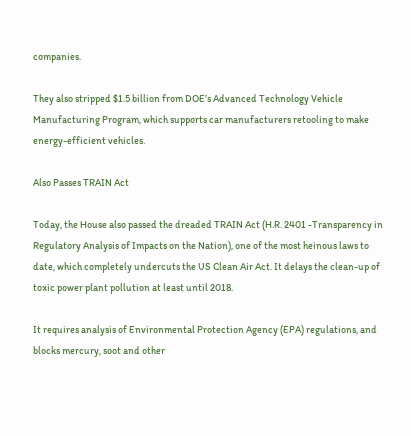companies.

They also stripped $1.5 billion from DOE’s Advanced Technology Vehicle Manufacturing Program, which supports car manufacturers retooling to make energy-efficient vehicles.

Also Passes TRAIN Act

Today, the House also passed the dreaded TRAIN Act (H.R. 2401 -Transparency in Regulatory Analysis of Impacts on the Nation), one of the most heinous laws to date, which completely undercuts the US Clean Air Act. It delays the clean-up of toxic power plant pollution at least until 2018.

It requires analysis of Environmental Protection Agency (EPA) regulations, and blocks mercury, soot and other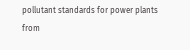pollutant standards for power plants from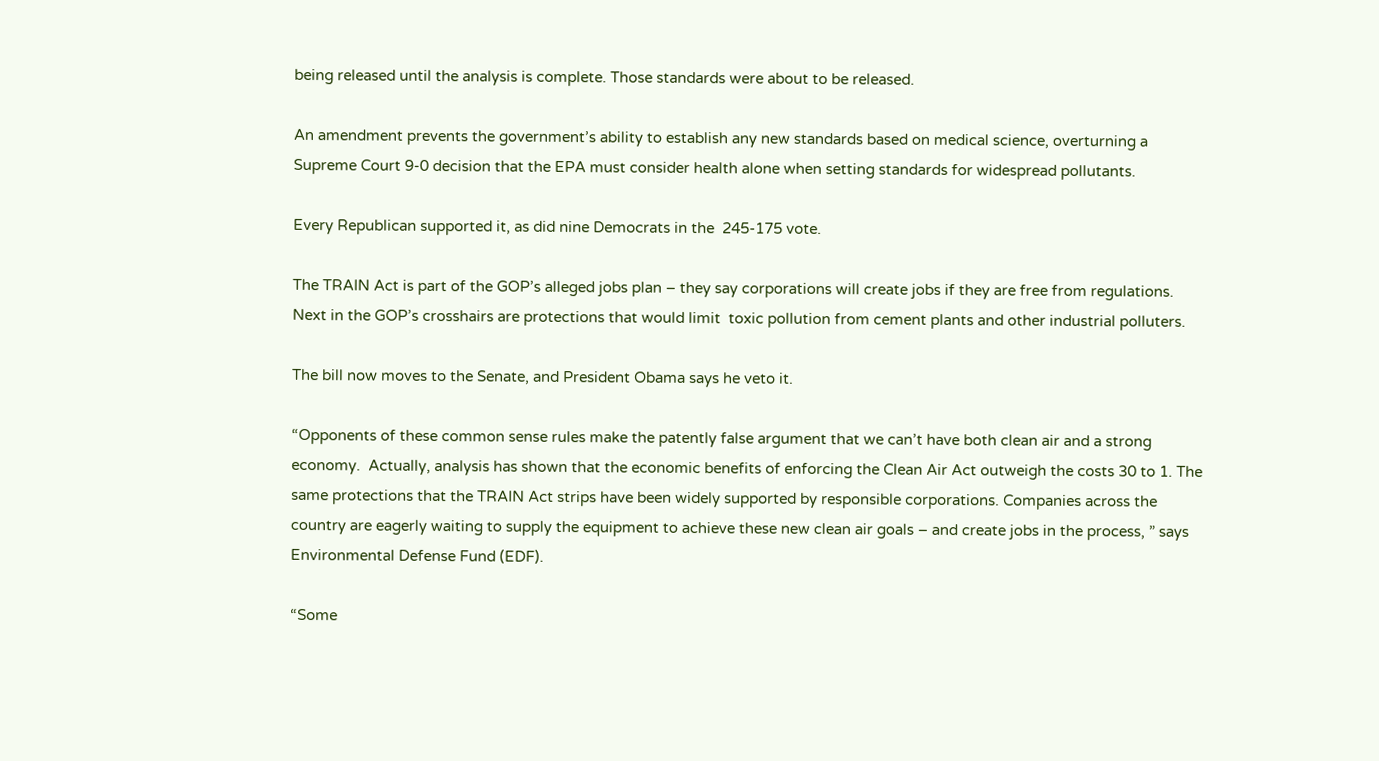being released until the analysis is complete. Those standards were about to be released.

An amendment prevents the government’s ability to establish any new standards based on medical science, overturning a Supreme Court 9-0 decision that the EPA must consider health alone when setting standards for widespread pollutants.

Every Republican supported it, as did nine Democrats in the  245-175 vote.

The TRAIN Act is part of the GOP’s alleged jobs plan – they say corporations will create jobs if they are free from regulations.  Next in the GOP’s crosshairs are protections that would limit  toxic pollution from cement plants and other industrial polluters.

The bill now moves to the Senate, and President Obama says he veto it.

“Opponents of these common sense rules make the patently false argument that we can’t have both clean air and a strong economy.  Actually, analysis has shown that the economic benefits of enforcing the Clean Air Act outweigh the costs 30 to 1. The same protections that the TRAIN Act strips have been widely supported by responsible corporations. Companies across the country are eagerly waiting to supply the equipment to achieve these new clean air goals – and create jobs in the process, ” says Environmental Defense Fund (EDF).

“Some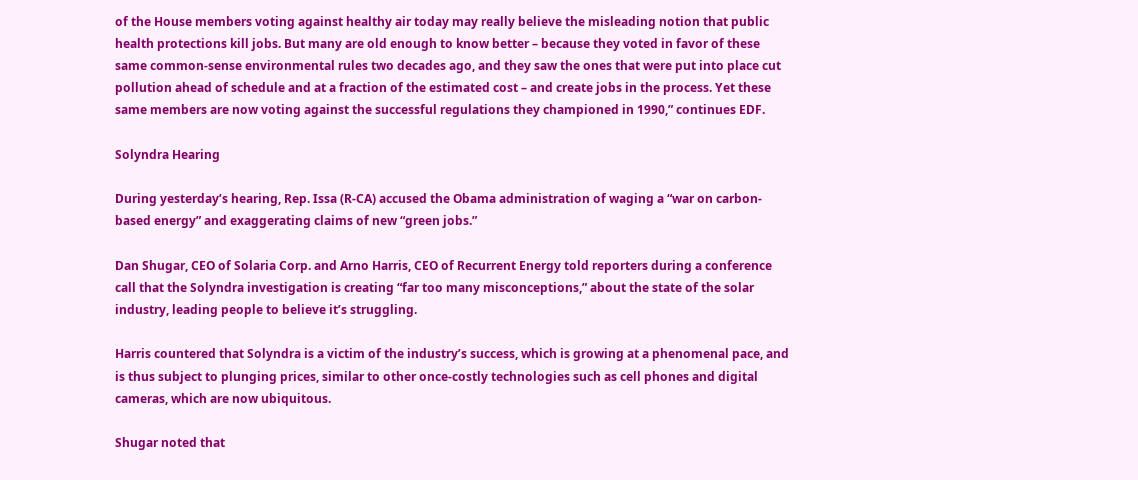of the House members voting against healthy air today may really believe the misleading notion that public health protections kill jobs. But many are old enough to know better – because they voted in favor of these same common-sense environmental rules two decades ago, and they saw the ones that were put into place cut pollution ahead of schedule and at a fraction of the estimated cost – and create jobs in the process. Yet these same members are now voting against the successful regulations they championed in 1990,” continues EDF.

Solyndra Hearing

During yesterday’s hearing, Rep. Issa (R-CA) accused the Obama administration of waging a “war on carbon-based energy” and exaggerating claims of new “green jobs.”

Dan Shugar, CEO of Solaria Corp. and Arno Harris, CEO of Recurrent Energy told reporters during a conference call that the Solyndra investigation is creating “far too many misconceptions,” about the state of the solar industry, leading people to believe it’s struggling.

Harris countered that Solyndra is a victim of the industry’s success, which is growing at a phenomenal pace, and is thus subject to plunging prices, similar to other once-costly technologies such as cell phones and digital cameras, which are now ubiquitous.

Shugar noted that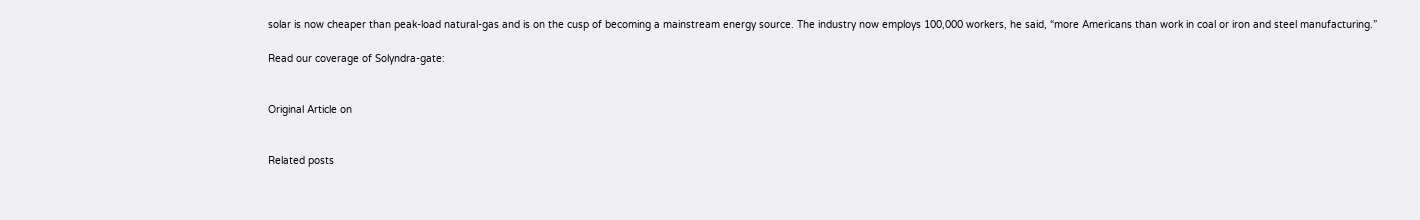solar is now cheaper than peak-load natural-gas and is on the cusp of becoming a mainstream energy source. The industry now employs 100,000 workers, he said, “more Americans than work in coal or iron and steel manufacturing.”

Read our coverage of Solyndra-gate:


Original Article on


Related posts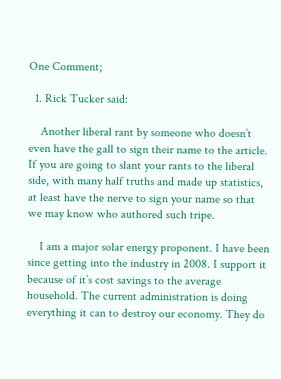One Comment;

  1. Rick Tucker said:

    Another liberal rant by someone who doesn’t even have the gall to sign their name to the article. If you are going to slant your rants to the liberal side, with many half truths and made up statistics, at least have the nerve to sign your name so that we may know who authored such tripe.

    I am a major solar energy proponent. I have been since getting into the industry in 2008. I support it because of it’s cost savings to the average household. The current administration is doing everything it can to destroy our economy. They do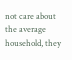not care about the average household, they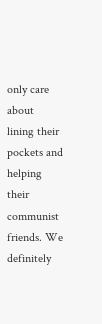only care about lining their pockets and helping their communist friends. We definitely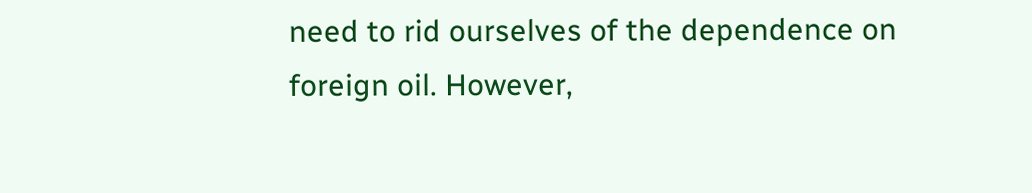need to rid ourselves of the dependence on foreign oil. However,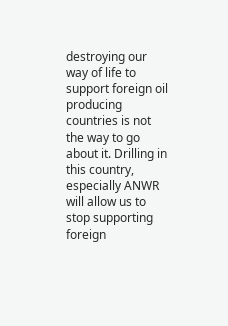destroying our way of life to support foreign oil producing countries is not the way to go about it. Drilling in this country, especially ANWR will allow us to stop supporting foreign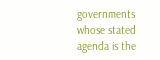governments whose stated agenda is the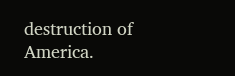destruction of America.